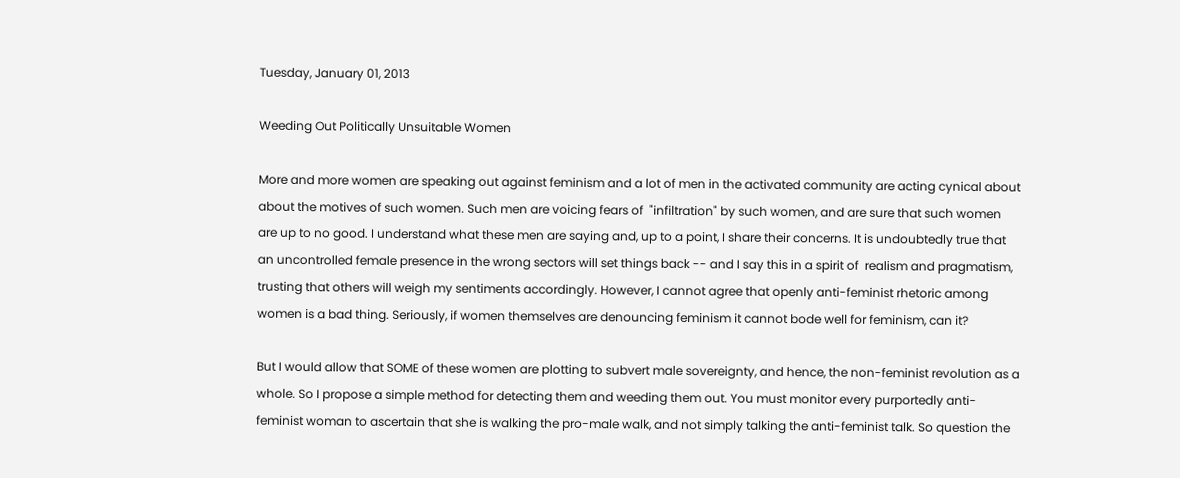Tuesday, January 01, 2013

Weeding Out Politically Unsuitable Women

More and more women are speaking out against feminism and a lot of men in the activated community are acting cynical about about the motives of such women. Such men are voicing fears of  "infiltration" by such women, and are sure that such women are up to no good. I understand what these men are saying and, up to a point, I share their concerns. It is undoubtedly true that an uncontrolled female presence in the wrong sectors will set things back -- and I say this in a spirit of  realism and pragmatism, trusting that others will weigh my sentiments accordingly. However, I cannot agree that openly anti-feminist rhetoric among women is a bad thing. Seriously, if women themselves are denouncing feminism it cannot bode well for feminism, can it?

But I would allow that SOME of these women are plotting to subvert male sovereignty, and hence, the non-feminist revolution as a whole. So I propose a simple method for detecting them and weeding them out. You must monitor every purportedly anti-feminist woman to ascertain that she is walking the pro-male walk, and not simply talking the anti-feminist talk. So question the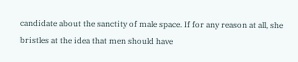candidate about the sanctity of male space. If for any reason at all, she bristles at the idea that men should have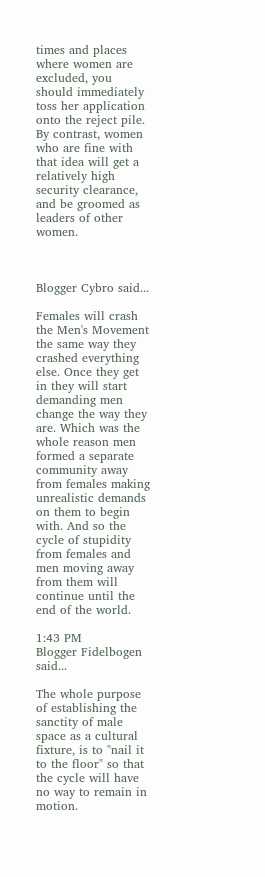times and places where women are excluded, you should immediately toss her application onto the reject pile. By contrast, women who are fine with that idea will get a relatively high security clearance, and be groomed as leaders of other women.



Blogger Cybro said...

Females will crash the Men's Movement the same way they crashed everything else. Once they get in they will start demanding men change the way they are. Which was the whole reason men formed a separate community away from females making unrealistic demands on them to begin with. And so the cycle of stupidity from females and men moving away from them will continue until the end of the world.

1:43 PM
Blogger Fidelbogen said...

The whole purpose of establishing the sanctity of male space as a cultural fixture, is to "nail it to the floor" so that the cycle will have no way to remain in motion.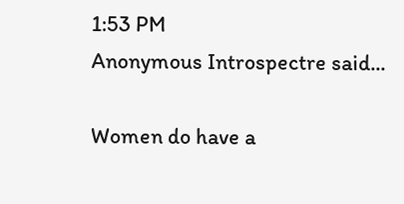1:53 PM
Anonymous Introspectre said...

Women do have a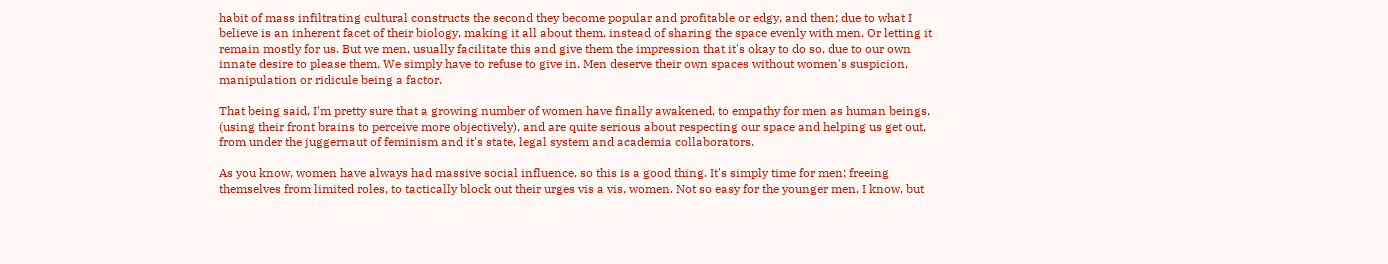habit of mass infiltrating cultural constructs the second they become popular and profitable or edgy, and then; due to what I believe is an inherent facet of their biology, making it all about them, instead of sharing the space evenly with men. Or letting it remain mostly for us. But we men, usually facilitate this and give them the impression that it's okay to do so, due to our own innate desire to please them. We simply have to refuse to give in. Men deserve their own spaces without women's suspicion, manipulation or ridicule being a factor.

That being said, I'm pretty sure that a growing number of women have finally awakened, to empathy for men as human beings, (using their front brains to perceive more objectively), and are quite serious about respecting our space and helping us get out, from under the juggernaut of feminism and it's state, legal system and academia collaborators.

As you know, women have always had massive social influence, so this is a good thing. It's simply time for men; freeing themselves from limited roles, to tactically block out their urges vis a vis, women. Not so easy for the younger men, I know, but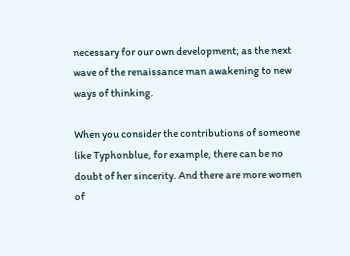necessary for our own development; as the next wave of the renaissance man awakening to new ways of thinking.

When you consider the contributions of someone like Typhonblue, for example, there can be no doubt of her sincerity. And there are more women of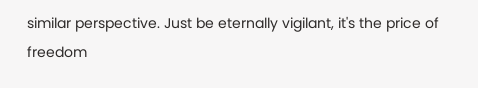similar perspective. Just be eternally vigilant, it's the price of freedom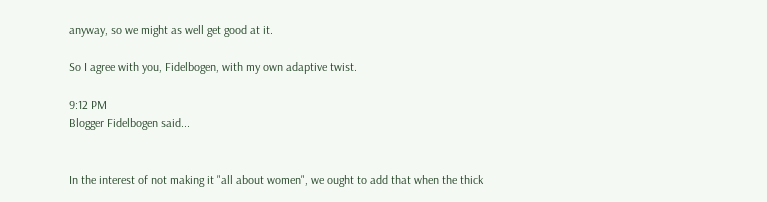anyway, so we might as well get good at it.

So I agree with you, Fidelbogen, with my own adaptive twist.

9:12 PM
Blogger Fidelbogen said...


In the interest of not making it "all about women", we ought to add that when the thick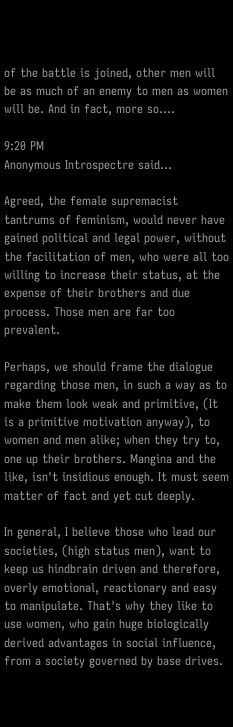of the battle is joined, other men will be as much of an enemy to men as women will be. And in fact, more so....

9:20 PM
Anonymous Introspectre said...

Agreed, the female supremacist tantrums of feminism, would never have gained political and legal power, without the facilitation of men, who were all too willing to increase their status, at the expense of their brothers and due process. Those men are far too prevalent.

Perhaps, we should frame the dialogue regarding those men, in such a way as to make them look weak and primitive, (It is a primitive motivation anyway), to women and men alike; when they try to, one up their brothers. Mangina and the like, isn't insidious enough. It must seem matter of fact and yet cut deeply.

In general, I believe those who lead our societies, (high status men), want to keep us hindbrain driven and therefore, overly emotional, reactionary and easy to manipulate. That's why they like to use women, who gain huge biologically derived advantages in social influence, from a society governed by base drives.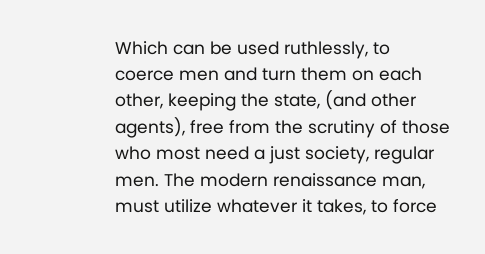Which can be used ruthlessly, to coerce men and turn them on each other, keeping the state, (and other agents), free from the scrutiny of those who most need a just society, regular men. The modern renaissance man, must utilize whatever it takes, to force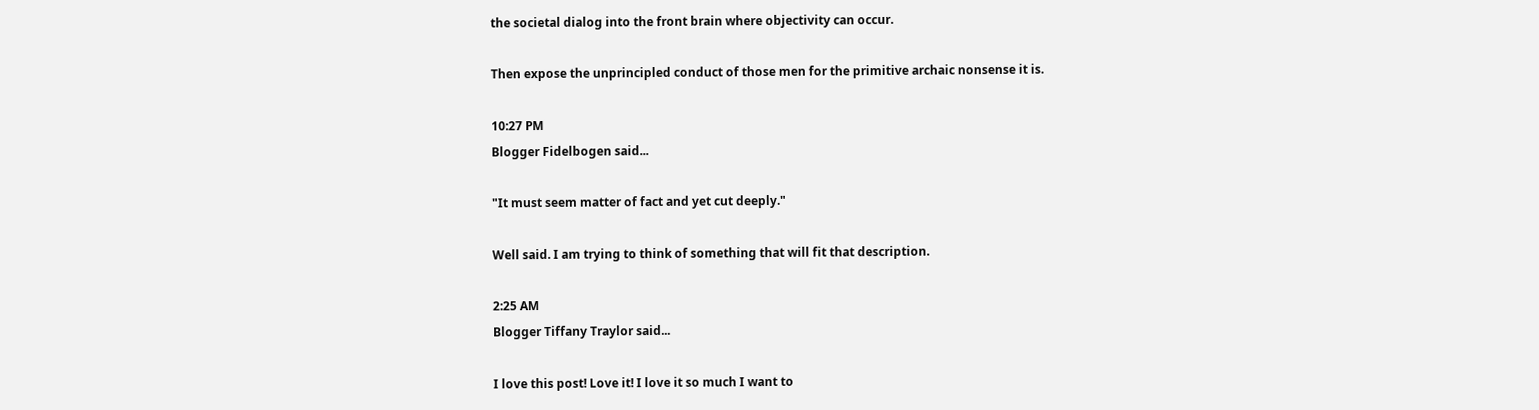the societal dialog into the front brain where objectivity can occur.

Then expose the unprincipled conduct of those men for the primitive archaic nonsense it is.

10:27 PM
Blogger Fidelbogen said...

"It must seem matter of fact and yet cut deeply."

Well said. I am trying to think of something that will fit that description.

2:25 AM
Blogger Tiffany Traylor said...

I love this post! Love it! I love it so much I want to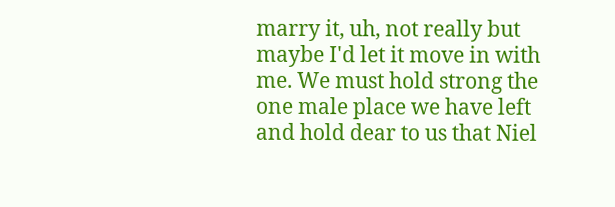marry it, uh, not really but maybe I'd let it move in with me. We must hold strong the one male place we have left and hold dear to us that Niel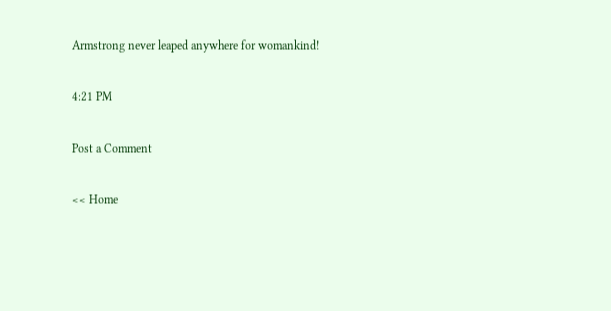Armstrong never leaped anywhere for womankind!

4:21 PM

Post a Comment

<< Home